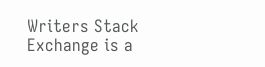Writers Stack Exchange is a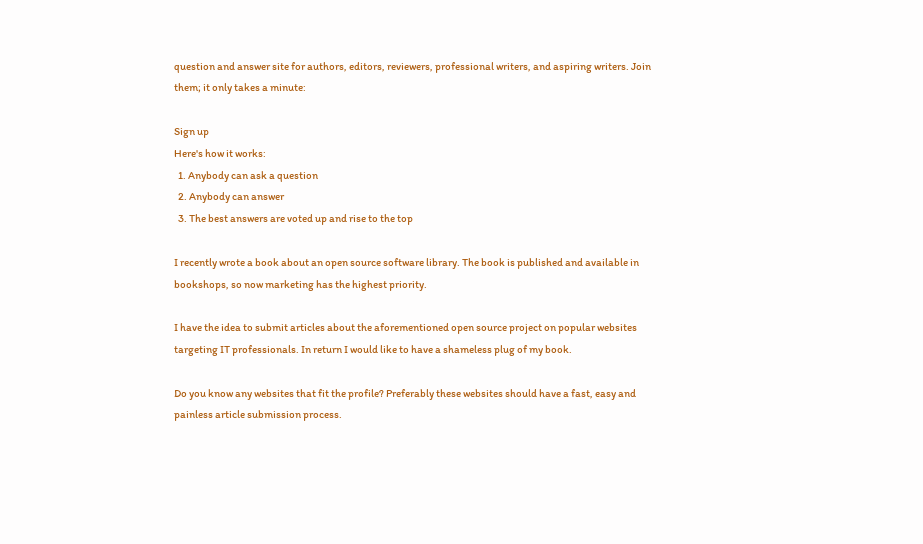question and answer site for authors, editors, reviewers, professional writers, and aspiring writers. Join them; it only takes a minute:

Sign up
Here's how it works:
  1. Anybody can ask a question
  2. Anybody can answer
  3. The best answers are voted up and rise to the top

I recently wrote a book about an open source software library. The book is published and available in bookshops, so now marketing has the highest priority.

I have the idea to submit articles about the aforementioned open source project on popular websites targeting IT professionals. In return I would like to have a shameless plug of my book.

Do you know any websites that fit the profile? Preferably these websites should have a fast, easy and painless article submission process.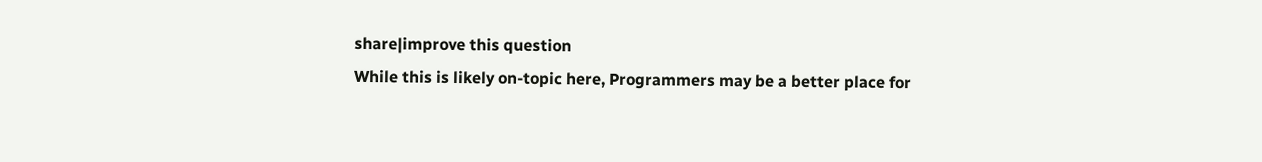share|improve this question
While this is likely on-topic here, Programmers may be a better place for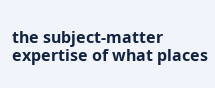the subject-matter expertise of what places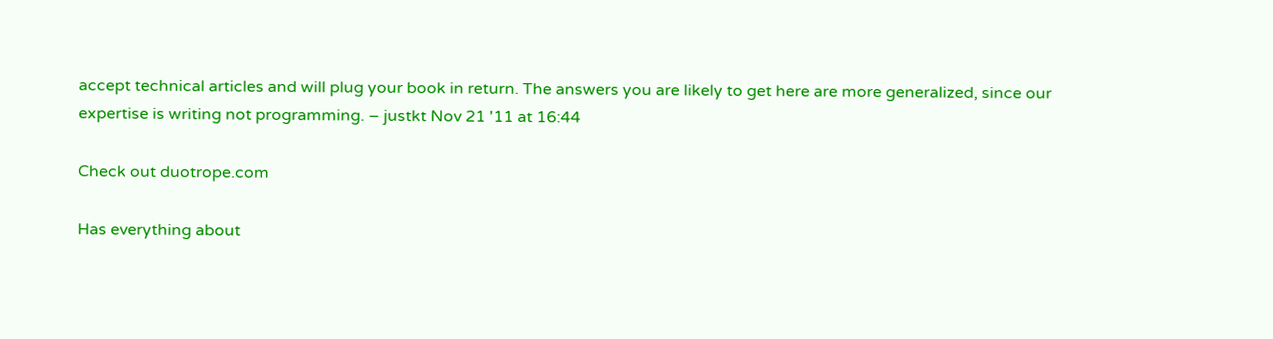accept technical articles and will plug your book in return. The answers you are likely to get here are more generalized, since our expertise is writing not programming. – justkt Nov 21 '11 at 16:44

Check out duotrope.com

Has everything about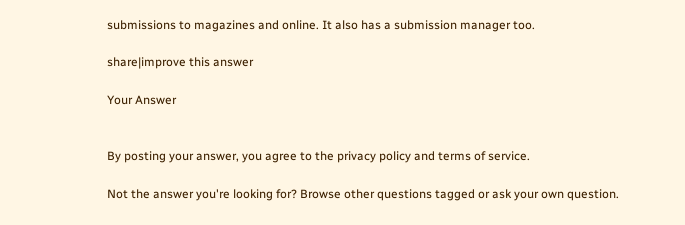submissions to magazines and online. It also has a submission manager too.

share|improve this answer

Your Answer


By posting your answer, you agree to the privacy policy and terms of service.

Not the answer you're looking for? Browse other questions tagged or ask your own question.